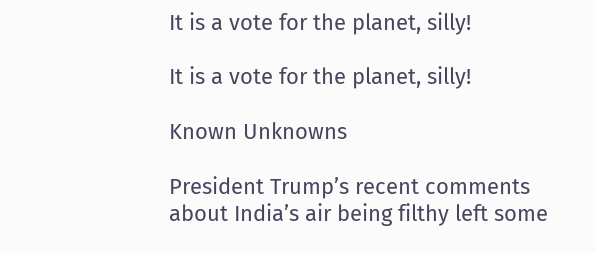It is a vote for the planet, silly!

It is a vote for the planet, silly!

Known Unknowns

President Trump’s recent comments about India’s air being filthy left some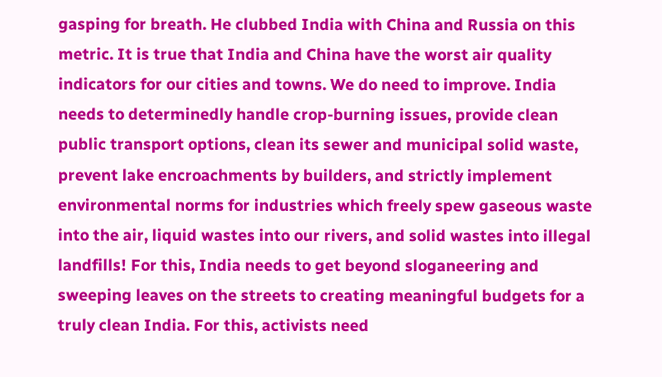gasping for breath. He clubbed India with China and Russia on this metric. It is true that India and China have the worst air quality indicators for our cities and towns. We do need to improve. India needs to determinedly handle crop-burning issues, provide clean public transport options, clean its sewer and municipal solid waste, prevent lake encroachments by builders, and strictly implement environmental norms for industries which freely spew gaseous waste into the air, liquid wastes into our rivers, and solid wastes into illegal landfills! For this, India needs to get beyond sloganeering and sweeping leaves on the streets to creating meaningful budgets for a truly clean India. For this, activists need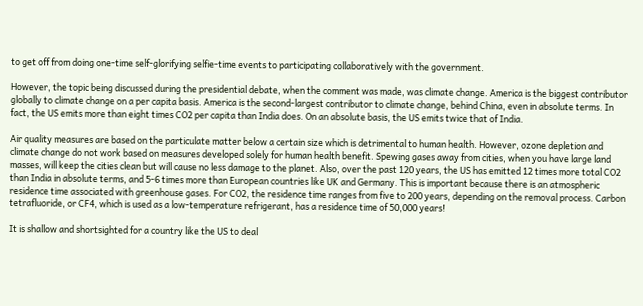to get off from doing one-time self-glorifying selfie-time events to participating collaboratively with the government.

However, the topic being discussed during the presidential debate, when the comment was made, was climate change. America is the biggest contributor globally to climate change on a per capita basis. America is the second-largest contributor to climate change, behind China, even in absolute terms. In fact, the US emits more than eight times CO2 per capita than India does. On an absolute basis, the US emits twice that of India.

Air quality measures are based on the particulate matter below a certain size which is detrimental to human health. However, ozone depletion and climate change do not work based on measures developed solely for human health benefit. Spewing gases away from cities, when you have large land masses, will keep the cities clean but will cause no less damage to the planet. Also, over the past 120 years, the US has emitted 12 times more total CO2 than India in absolute terms, and 5-6 times more than European countries like UK and Germany. This is important because there is an atmospheric residence time associated with greenhouse gases. For CO2, the residence time ranges from five to 200 years, depending on the removal process. Carbon tetrafluoride, or CF4, which is used as a low-temperature refrigerant, has a residence time of 50,000 years!

It is shallow and shortsighted for a country like the US to deal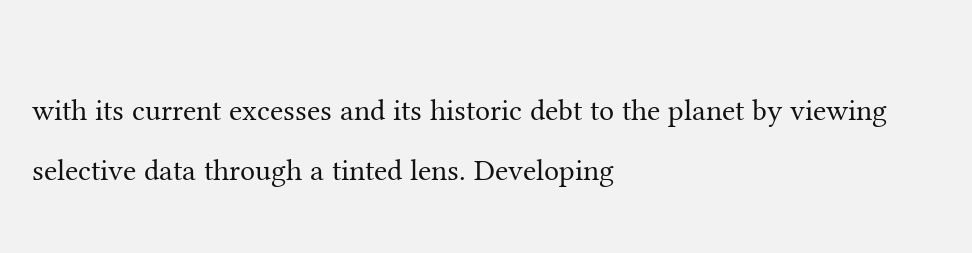with its current excesses and its historic debt to the planet by viewing selective data through a tinted lens. Developing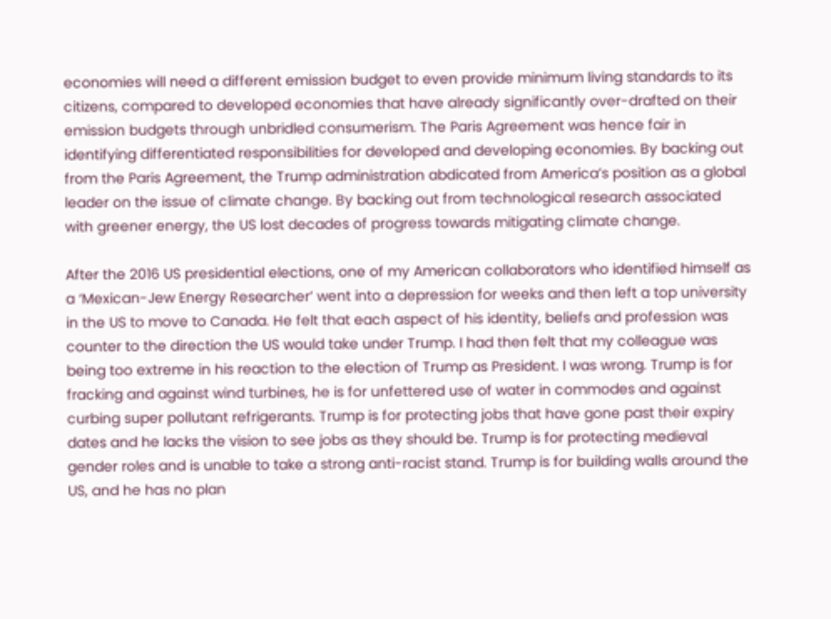economies will need a different emission budget to even provide minimum living standards to its citizens, compared to developed economies that have already significantly over-drafted on their emission budgets through unbridled consumerism. The Paris Agreement was hence fair in identifying differentiated responsibilities for developed and developing economies. By backing out from the Paris Agreement, the Trump administration abdicated from America’s position as a global leader on the issue of climate change. By backing out from technological research associated with greener energy, the US lost decades of progress towards mitigating climate change.

After the 2016 US presidential elections, one of my American collaborators who identified himself as a ‘Mexican-Jew Energy Researcher’ went into a depression for weeks and then left a top university in the US to move to Canada. He felt that each aspect of his identity, beliefs and profession was counter to the direction the US would take under Trump. I had then felt that my colleague was being too extreme in his reaction to the election of Trump as President. I was wrong. Trump is for fracking and against wind turbines, he is for unfettered use of water in commodes and against curbing super pollutant refrigerants. Trump is for protecting jobs that have gone past their expiry dates and he lacks the vision to see jobs as they should be. Trump is for protecting medieval gender roles and is unable to take a strong anti-racist stand. Trump is for building walls around the US, and he has no plan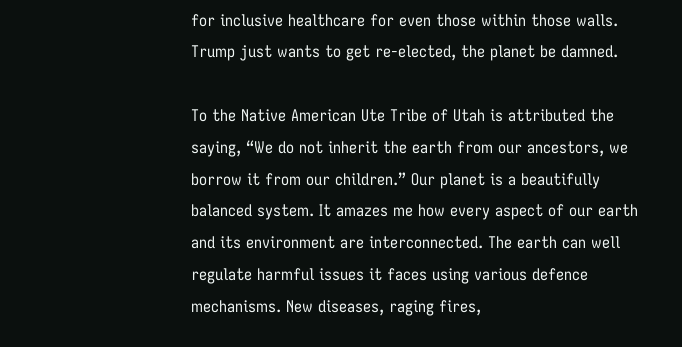for inclusive healthcare for even those within those walls. Trump just wants to get re-elected, the planet be damned.

To the Native American Ute Tribe of Utah is attributed the saying, “We do not inherit the earth from our ancestors, we borrow it from our children.” Our planet is a beautifully balanced system. It amazes me how every aspect of our earth and its environment are interconnected. The earth can well regulate harmful issues it faces using various defence mechanisms. New diseases, raging fires,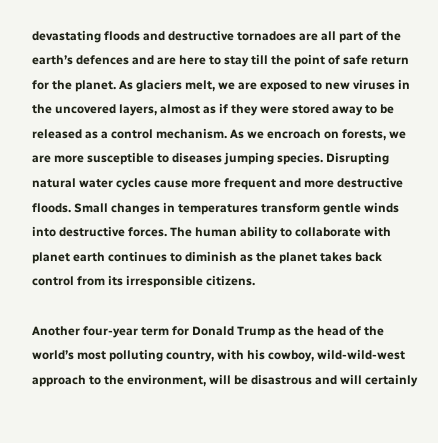devastating floods and destructive tornadoes are all part of the earth’s defences and are here to stay till the point of safe return for the planet. As glaciers melt, we are exposed to new viruses in the uncovered layers, almost as if they were stored away to be released as a control mechanism. As we encroach on forests, we are more susceptible to diseases jumping species. Disrupting natural water cycles cause more frequent and more destructive floods. Small changes in temperatures transform gentle winds into destructive forces. The human ability to collaborate with planet earth continues to diminish as the planet takes back control from its irresponsible citizens.

Another four-year term for Donald Trump as the head of the world’s most polluting country, with his cowboy, wild-wild-west approach to the environment, will be disastrous and will certainly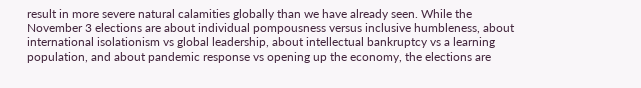result in more severe natural calamities globally than we have already seen. While the November 3 elections are about individual pompousness versus inclusive humbleness, about international isolationism vs global leadership, about intellectual bankruptcy vs a learning population, and about pandemic response vs opening up the economy, the elections are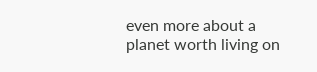even more about a planet worth living on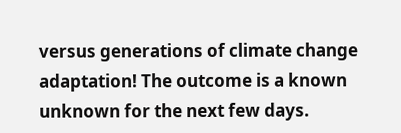versus generations of climate change adaptation! The outcome is a known unknown for the next few days.